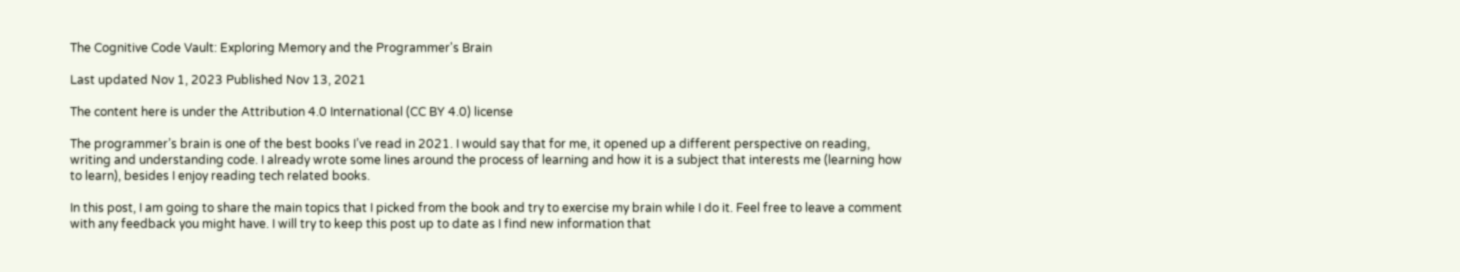The Cognitive Code Vault: Exploring Memory and the Programmer's Brain

Last updated Nov 1, 2023 Published Nov 13, 2021

The content here is under the Attribution 4.0 International (CC BY 4.0) license

The programmer’s brain is one of the best books I’ve read in 2021. I would say that for me, it opened up a different perspective on reading, writing and understanding code. I already wrote some lines around the process of learning and how it is a subject that interests me (learning how to learn), besides I enjoy reading tech related books.

In this post, I am going to share the main topics that I picked from the book and try to exercise my brain while I do it. Feel free to leave a comment with any feedback you might have. I will try to keep this post up to date as I find new information that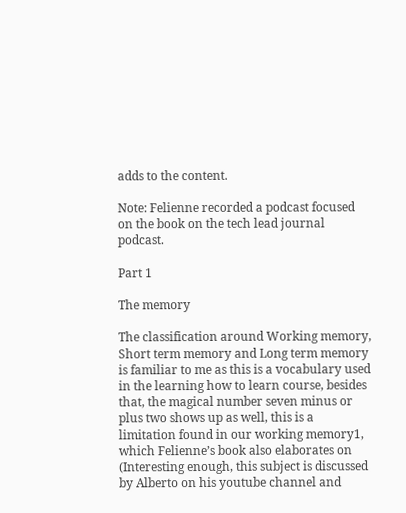adds to the content.

Note: Felienne recorded a podcast focused on the book on the tech lead journal podcast.

Part 1

The memory

The classification around Working memory, Short term memory and Long term memory is familiar to me as this is a vocabulary used in the learning how to learn course, besides that, the magical number seven minus or plus two shows up as well, this is a limitation found in our working memory1, which Felienne’s book also elaborates on (Interesting enough, this subject is discussed by Alberto on his youtube channel and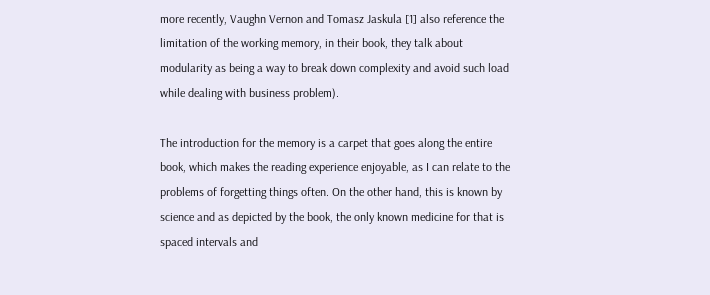more recently, Vaughn Vernon and Tomasz Jaskula [1] also reference the limitation of the working memory, in their book, they talk about modularity as being a way to break down complexity and avoid such load while dealing with business problem).

The introduction for the memory is a carpet that goes along the entire book, which makes the reading experience enjoyable, as I can relate to the problems of forgetting things often. On the other hand, this is known by science and as depicted by the book, the only known medicine for that is spaced intervals and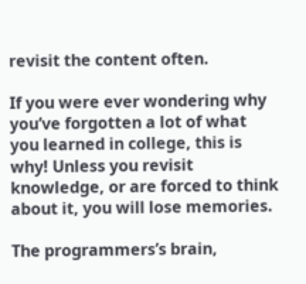revisit the content often.

If you were ever wondering why you’ve forgotten a lot of what you learned in college, this is why! Unless you revisit knowledge, or are forced to think about it, you will lose memories.

The programmers’s brain,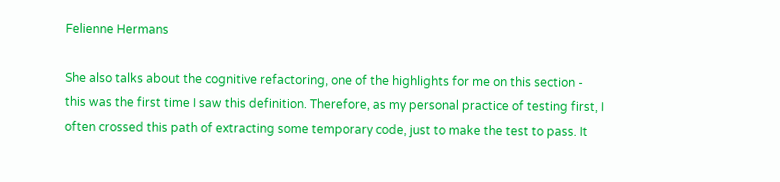Felienne Hermans

She also talks about the cognitive refactoring, one of the highlights for me on this section - this was the first time I saw this definition. Therefore, as my personal practice of testing first, I often crossed this path of extracting some temporary code, just to make the test to pass. It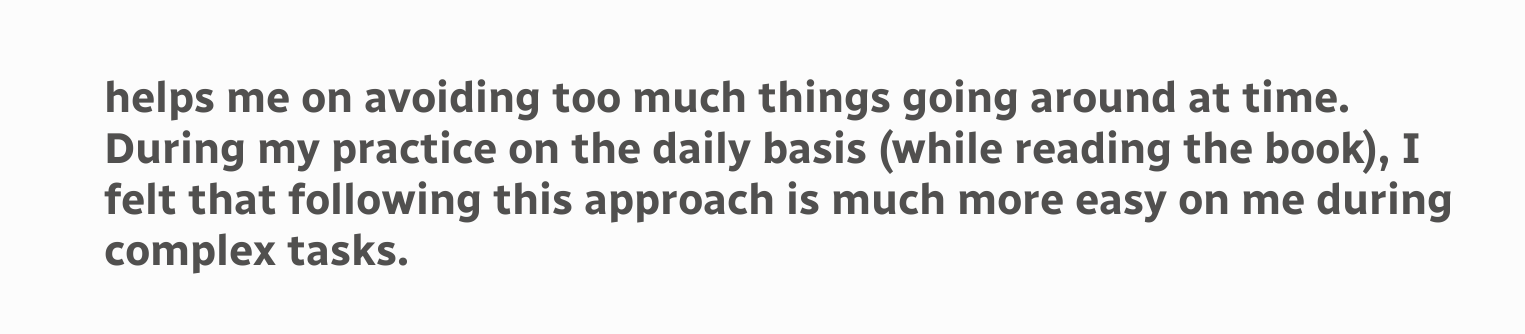helps me on avoiding too much things going around at time. During my practice on the daily basis (while reading the book), I felt that following this approach is much more easy on me during complex tasks.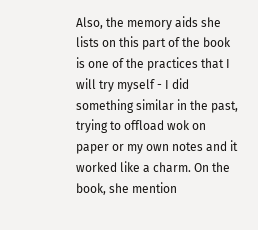Also, the memory aids she lists on this part of the book is one of the practices that I will try myself - I did something similar in the past, trying to offload wok on paper or my own notes and it worked like a charm. On the book, she mention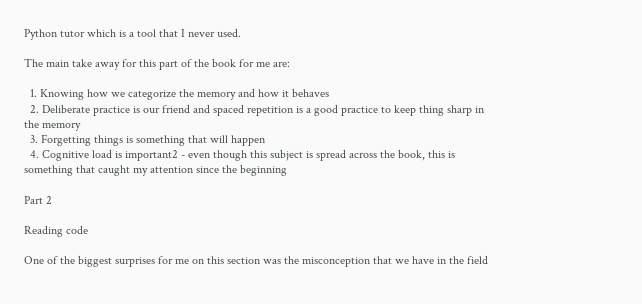Python tutor which is a tool that I never used.

The main take away for this part of the book for me are:

  1. Knowing how we categorize the memory and how it behaves
  2. Deliberate practice is our friend and spaced repetition is a good practice to keep thing sharp in the memory
  3. Forgetting things is something that will happen
  4. Cognitive load is important2 - even though this subject is spread across the book, this is something that caught my attention since the beginning

Part 2

Reading code

One of the biggest surprises for me on this section was the misconception that we have in the field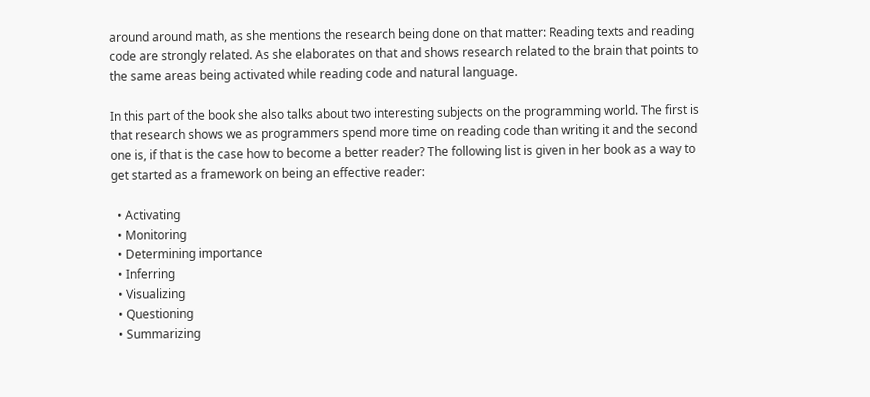around around math, as she mentions the research being done on that matter: Reading texts and reading code are strongly related. As she elaborates on that and shows research related to the brain that points to the same areas being activated while reading code and natural language.

In this part of the book she also talks about two interesting subjects on the programming world. The first is that research shows we as programmers spend more time on reading code than writing it and the second one is, if that is the case how to become a better reader? The following list is given in her book as a way to get started as a framework on being an effective reader:

  • Activating
  • Monitoring
  • Determining importance
  • Inferring
  • Visualizing
  • Questioning
  • Summarizing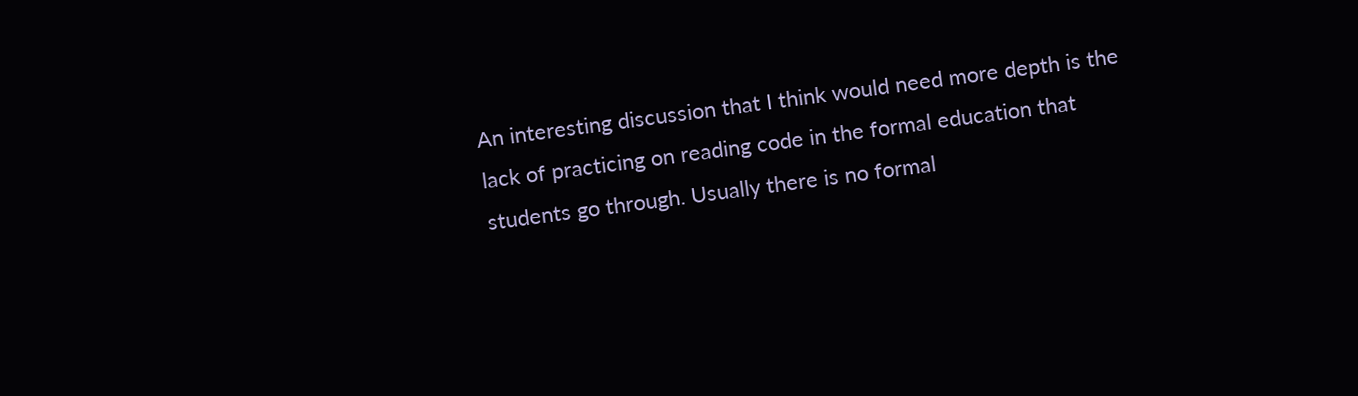An interesting discussion that I think would need more depth is the lack of practicing on reading code in the formal education that students go through. Usually there is no formal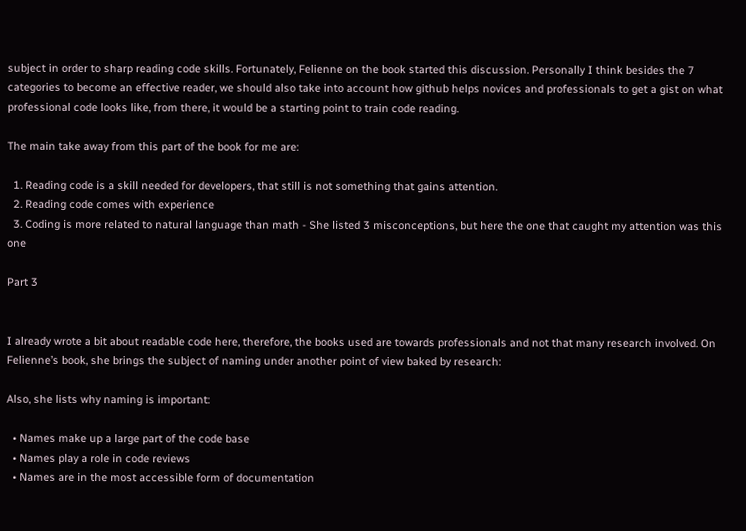subject in order to sharp reading code skills. Fortunately, Felienne on the book started this discussion. Personally I think besides the 7 categories to become an effective reader, we should also take into account how github helps novices and professionals to get a gist on what professional code looks like, from there, it would be a starting point to train code reading.

The main take away from this part of the book for me are:

  1. Reading code is a skill needed for developers, that still is not something that gains attention.
  2. Reading code comes with experience
  3. Coding is more related to natural language than math - She listed 3 misconceptions, but here the one that caught my attention was this one

Part 3


I already wrote a bit about readable code here, therefore, the books used are towards professionals and not that many research involved. On Felienne’s book, she brings the subject of naming under another point of view baked by research:

Also, she lists why naming is important:

  • Names make up a large part of the code base
  • Names play a role in code reviews
  • Names are in the most accessible form of documentation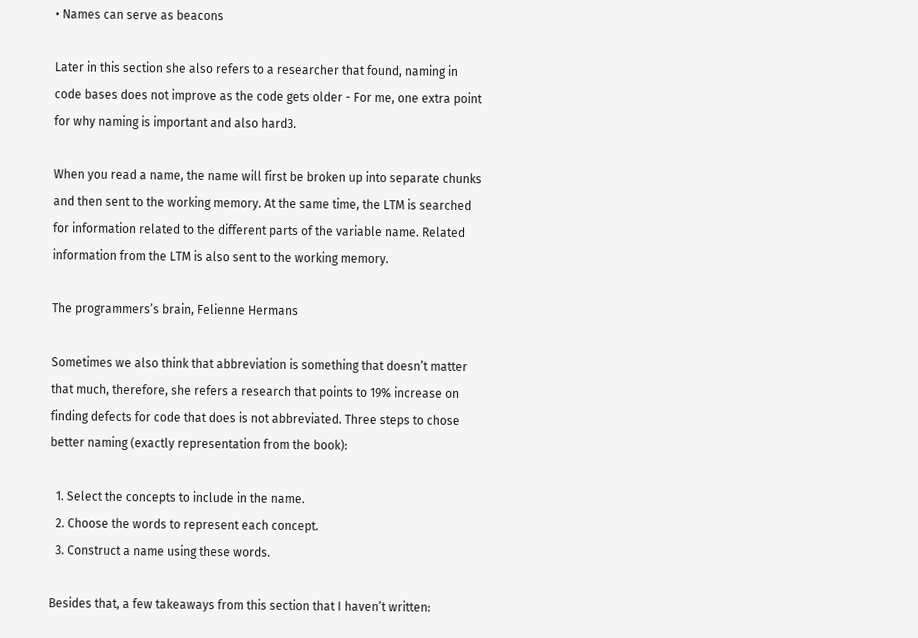• Names can serve as beacons

Later in this section she also refers to a researcher that found, naming in code bases does not improve as the code gets older - For me, one extra point for why naming is important and also hard3.

When you read a name, the name will first be broken up into separate chunks and then sent to the working memory. At the same time, the LTM is searched for information related to the different parts of the variable name. Related information from the LTM is also sent to the working memory.

The programmers’s brain, Felienne Hermans

Sometimes we also think that abbreviation is something that doesn’t matter that much, therefore, she refers a research that points to 19% increase on finding defects for code that does is not abbreviated. Three steps to chose better naming (exactly representation from the book):

  1. Select the concepts to include in the name.
  2. Choose the words to represent each concept.
  3. Construct a name using these words.

Besides that, a few takeaways from this section that I haven’t written: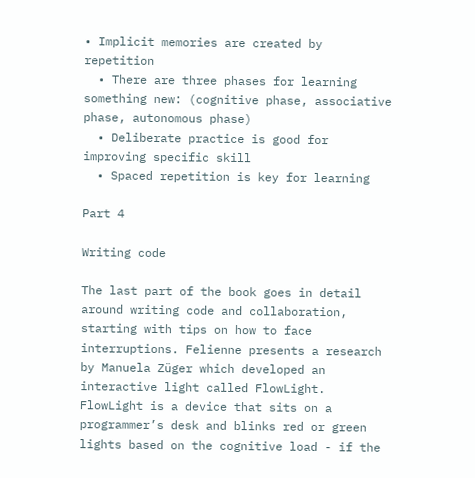• Implicit memories are created by repetition
  • There are three phases for learning something new: (cognitive phase, associative phase, autonomous phase)
  • Deliberate practice is good for improving specific skill
  • Spaced repetition is key for learning

Part 4

Writing code

The last part of the book goes in detail around writing code and collaboration, starting with tips on how to face interruptions. Felienne presents a research by Manuela Züger which developed an interactive light called FlowLight. FlowLight is a device that sits on a programmer’s desk and blinks red or green lights based on the cognitive load - if the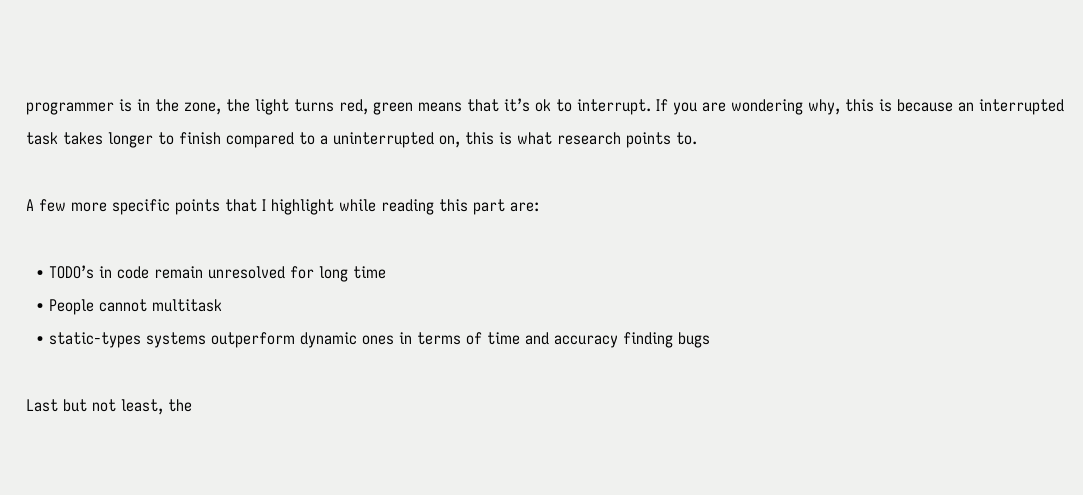programmer is in the zone, the light turns red, green means that it’s ok to interrupt. If you are wondering why, this is because an interrupted task takes longer to finish compared to a uninterrupted on, this is what research points to.

A few more specific points that I highlight while reading this part are:

  • TODO’s in code remain unresolved for long time
  • People cannot multitask
  • static-types systems outperform dynamic ones in terms of time and accuracy finding bugs

Last but not least, the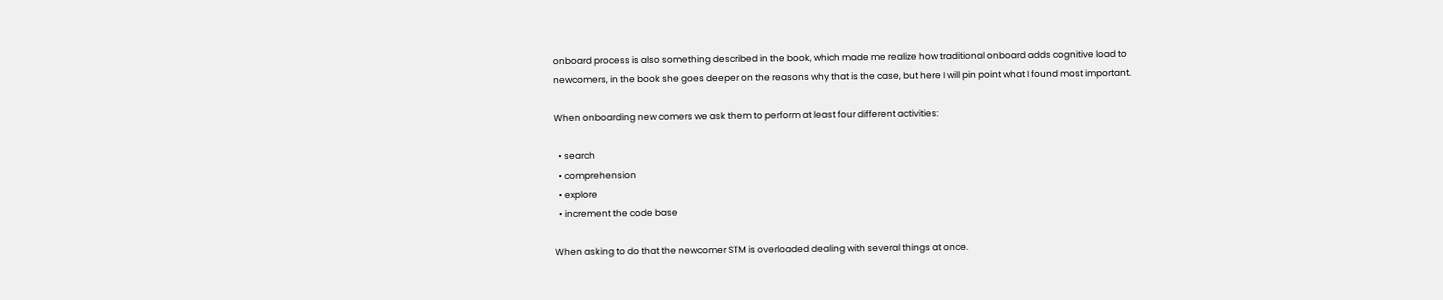onboard process is also something described in the book, which made me realize how traditional onboard adds cognitive load to newcomers, in the book she goes deeper on the reasons why that is the case, but here I will pin point what I found most important.

When onboarding new comers we ask them to perform at least four different activities:

  • search
  • comprehension
  • explore
  • increment the code base

When asking to do that the newcomer STM is overloaded dealing with several things at once.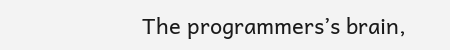The programmers’s brain,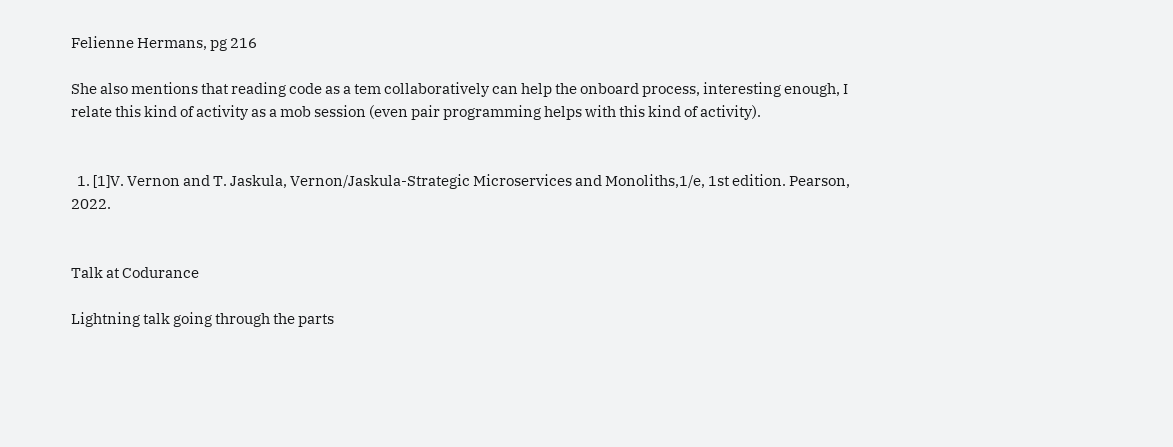Felienne Hermans, pg 216

She also mentions that reading code as a tem collaboratively can help the onboard process, interesting enough, I relate this kind of activity as a mob session (even pair programming helps with this kind of activity).


  1. [1]V. Vernon and T. Jaskula, Vernon/Jaskula-Strategic Microservices and Monoliths,1/e, 1st edition. Pearson, 2022.


Talk at Codurance

Lightning talk going through the parts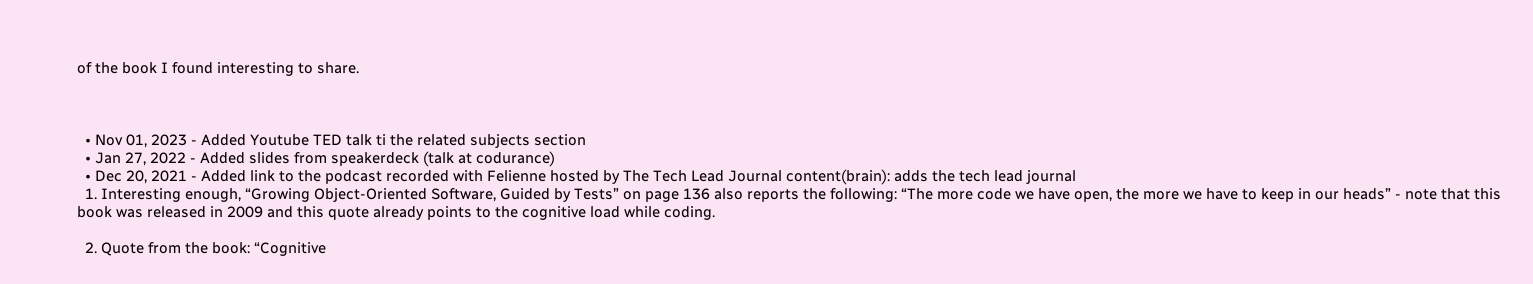of the book I found interesting to share.



  • Nov 01, 2023 - Added Youtube TED talk ti the related subjects section
  • Jan 27, 2022 - Added slides from speakerdeck (talk at codurance)
  • Dec 20, 2021 - Added link to the podcast recorded with Felienne hosted by The Tech Lead Journal content(brain): adds the tech lead journal
  1. Interesting enough, “Growing Object-Oriented Software, Guided by Tests” on page 136 also reports the following: “The more code we have open, the more we have to keep in our heads” - note that this book was released in 2009 and this quote already points to the cognitive load while coding.

  2. Quote from the book: “Cognitive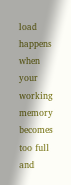load happens when your working memory becomes too full and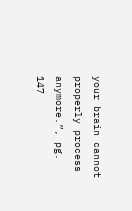your brain cannot properly process anymore.”, pg. 147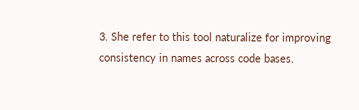3. She refer to this tool naturalize for improving consistency in names across code bases.